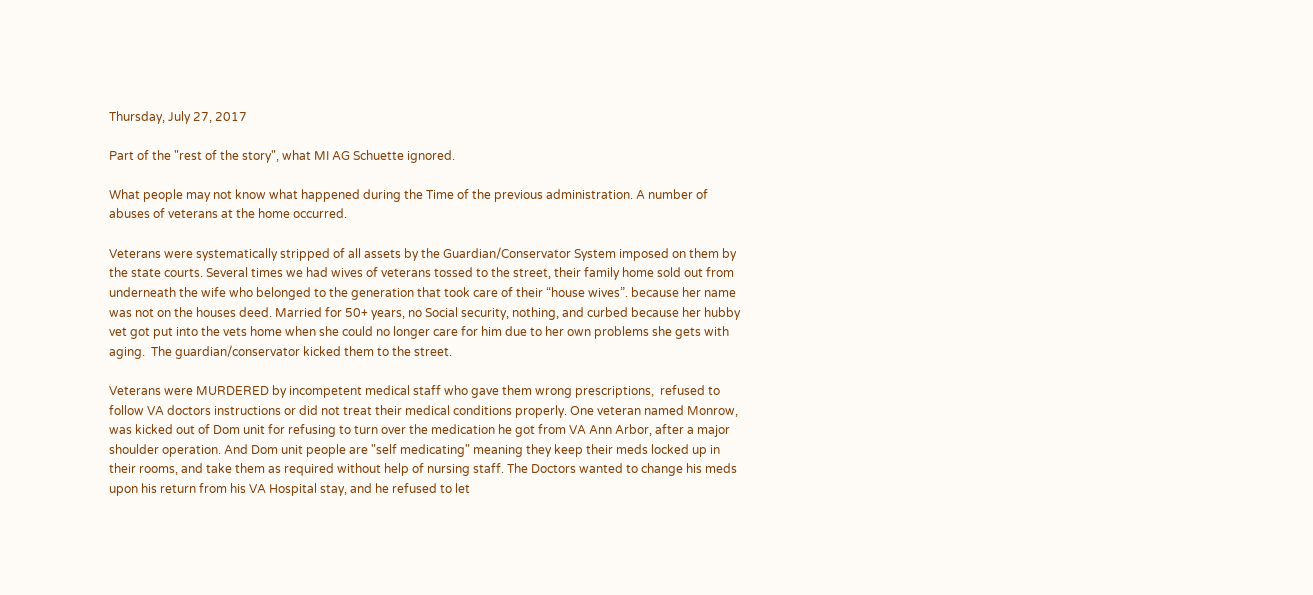Thursday, July 27, 2017

Part of the "rest of the story", what MI AG Schuette ignored.

What people may not know what happened during the Time of the previous administration. A number of abuses of veterans at the home occurred.

Veterans were systematically stripped of all assets by the Guardian/Conservator System imposed on them by the state courts. Several times we had wives of veterans tossed to the street, their family home sold out from underneath the wife who belonged to the generation that took care of their “house wives”. because her name was not on the houses deed. Married for 50+ years, no Social security, nothing, and curbed because her hubby vet got put into the vets home when she could no longer care for him due to her own problems she gets with aging.  The guardian/conservator kicked them to the street.

Veterans were MURDERED by incompetent medical staff who gave them wrong prescriptions,  refused to follow VA doctors instructions or did not treat their medical conditions properly. One veteran named Monrow, was kicked out of Dom unit for refusing to turn over the medication he got from VA Ann Arbor, after a major shoulder operation. And Dom unit people are "self medicating" meaning they keep their meds locked up in their rooms, and take them as required without help of nursing staff. The Doctors wanted to change his meds upon his return from his VA Hospital stay, and he refused to let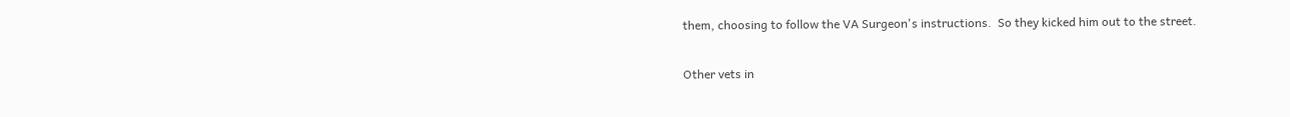them, choosing to follow the VA Surgeon's instructions.  So they kicked him out to the street.

Other vets in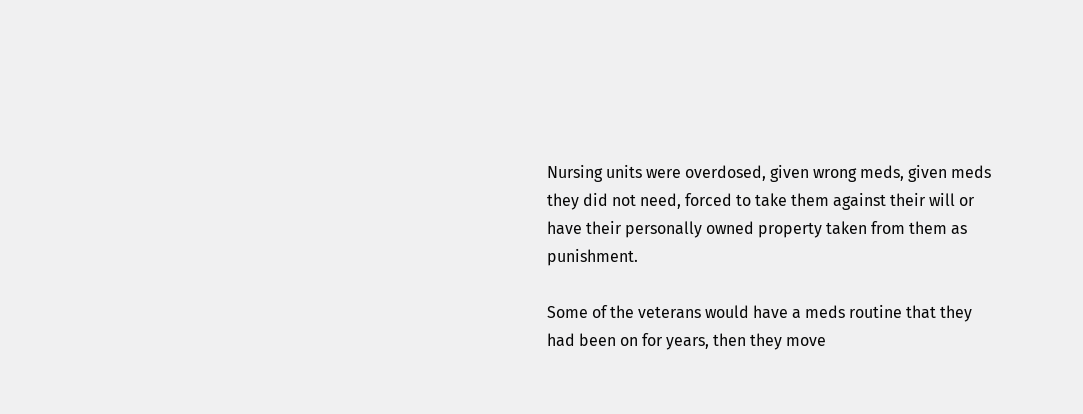Nursing units were overdosed, given wrong meds, given meds they did not need, forced to take them against their will or have their personally owned property taken from them as punishment.

Some of the veterans would have a meds routine that they had been on for years, then they move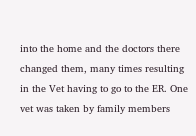into the home and the doctors there changed them, many times resulting in the Vet having to go to the ER. One vet was taken by family members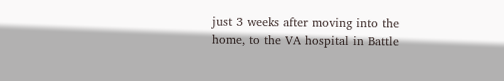just 3 weeks after moving into the home, to the VA hospital in Battle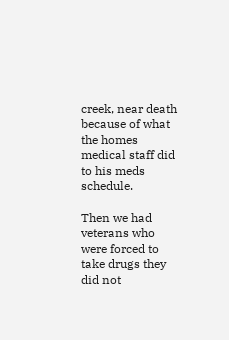creek, near death because of what the homes medical staff did to his meds schedule.

Then we had veterans who were forced to take drugs they did not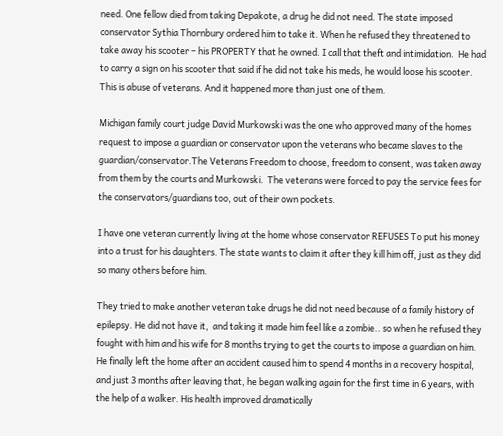need. One fellow died from taking Depakote, a drug he did not need. The state imposed conservator Sythia Thornbury ordered him to take it. When he refused they threatened to take away his scooter – his PROPERTY that he owned. I call that theft and intimidation.  He had to carry a sign on his scooter that said if he did not take his meds, he would loose his scooter. This is abuse of veterans. And it happened more than just one of them.

Michigan family court judge David Murkowski was the one who approved many of the homes request to impose a guardian or conservator upon the veterans who became slaves to the guardian/conservator.The Veterans Freedom to choose, freedom to consent, was taken away from them by the courts and Murkowski.  The veterans were forced to pay the service fees for the conservators/guardians too, out of their own pockets.

I have one veteran currently living at the home whose conservator REFUSES To put his money into a trust for his daughters. The state wants to claim it after they kill him off, just as they did so many others before him.

They tried to make another veteran take drugs he did not need because of a family history of epilepsy. He did not have it,  and taking it made him feel like a zombie.. so when he refused they fought with him and his wife for 8 months trying to get the courts to impose a guardian on him. He finally left the home after an accident caused him to spend 4 months in a recovery hospital, and just 3 months after leaving that, he began walking again for the first time in 6 years, with the help of a walker. His health improved dramatically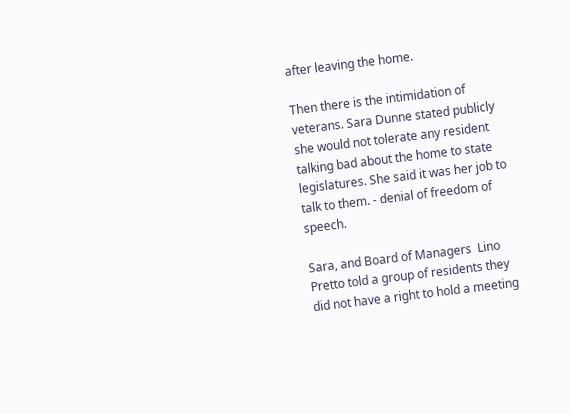after leaving the home.

Then there is the intimidation of veterans. Sara Dunne stated publicly she would not tolerate any resident talking bad about the home to state legislatures. She said it was her job to talk to them. - denial of freedom of speech.

Sara, and Board of Managers  Lino Pretto told a group of residents they did not have a right to hold a meeting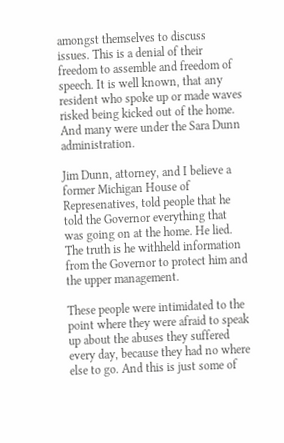amongst themselves to discuss issues. This is a denial of their freedom to assemble and freedom of speech. It is well known, that any resident who spoke up or made waves risked being kicked out of the home. And many were under the Sara Dunn administration.

Jim Dunn, attorney, and I believe a former Michigan House of Represenatives, told people that he told the Governor everything that was going on at the home. He lied. The truth is he withheld information from the Governor to protect him and the upper management.

These people were intimidated to the point where they were afraid to speak up about the abuses they suffered every day, because they had no where else to go. And this is just some of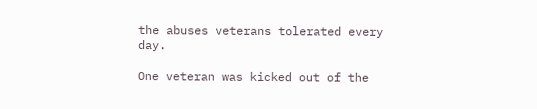the abuses veterans tolerated every day.

One veteran was kicked out of the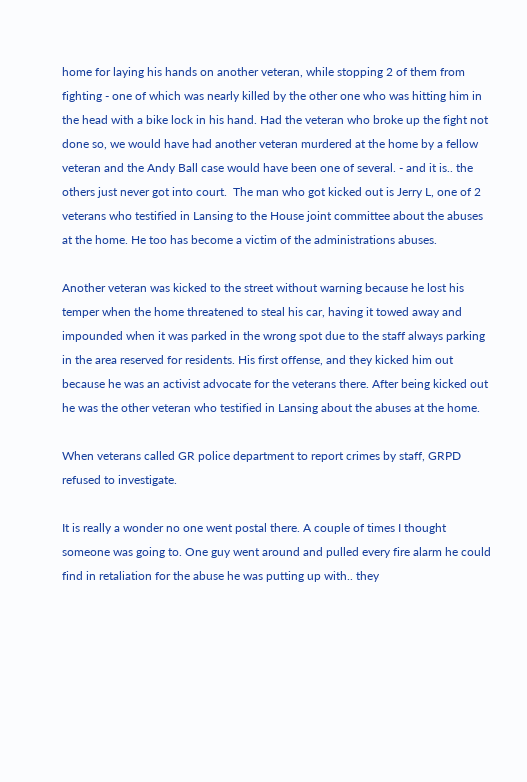home for laying his hands on another veteran, while stopping 2 of them from fighting - one of which was nearly killed by the other one who was hitting him in the head with a bike lock in his hand. Had the veteran who broke up the fight not done so, we would have had another veteran murdered at the home by a fellow veteran and the Andy Ball case would have been one of several. - and it is.. the others just never got into court.  The man who got kicked out is Jerry L, one of 2 veterans who testified in Lansing to the House joint committee about the abuses at the home. He too has become a victim of the administrations abuses.

Another veteran was kicked to the street without warning because he lost his temper when the home threatened to steal his car, having it towed away and impounded when it was parked in the wrong spot due to the staff always parking in the area reserved for residents. His first offense, and they kicked him out because he was an activist advocate for the veterans there. After being kicked out he was the other veteran who testified in Lansing about the abuses at the home.

When veterans called GR police department to report crimes by staff, GRPD refused to investigate.

It is really a wonder no one went postal there. A couple of times I thought someone was going to. One guy went around and pulled every fire alarm he could find in retaliation for the abuse he was putting up with.. they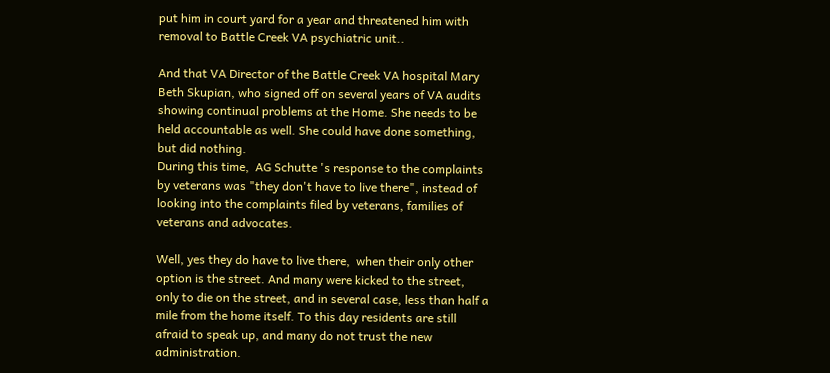put him in court yard for a year and threatened him with removal to Battle Creek VA psychiatric unit..

And that VA Director of the Battle Creek VA hospital Mary Beth Skupian, who signed off on several years of VA audits showing continual problems at the Home. She needs to be held accountable as well. She could have done something, but did nothing.
During this time,  AG Schutte 's response to the complaints by veterans was "they don't have to live there", instead of looking into the complaints filed by veterans, families of veterans and advocates.

Well, yes they do have to live there,  when their only other option is the street. And many were kicked to the street, only to die on the street, and in several case, less than half a mile from the home itself. To this day residents are still afraid to speak up, and many do not trust the new administration.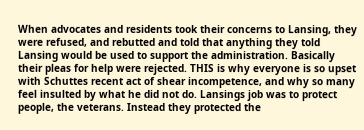When advocates and residents took their concerns to Lansing, they were refused, and rebutted and told that anything they told Lansing would be used to support the administration. Basically their pleas for help were rejected. THIS is why everyone is so upset with Schuttes recent act of shear incompetence, and why so many feel insulted by what he did not do. Lansings job was to protect people, the veterans. Instead they protected the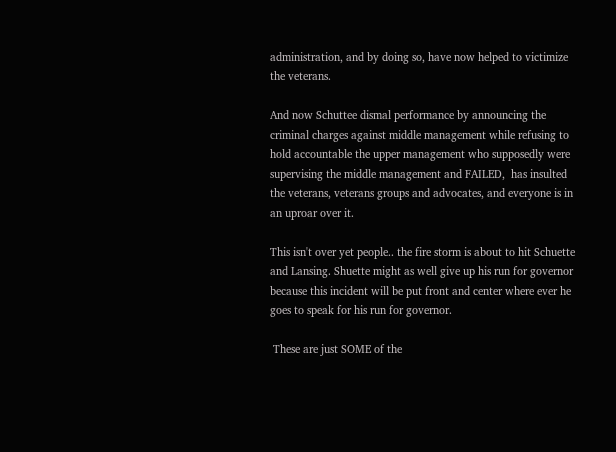administration, and by doing so, have now helped to victimize the veterans.

And now Schuttee dismal performance by announcing the criminal charges against middle management while refusing to hold accountable the upper management who supposedly were supervising the middle management and FAILED,  has insulted the veterans, veterans groups and advocates, and everyone is in an uproar over it.

This isn't over yet people.. the fire storm is about to hit Schuette and Lansing. Shuette might as well give up his run for governor because this incident will be put front and center where ever he goes to speak for his run for governor.

 These are just SOME of the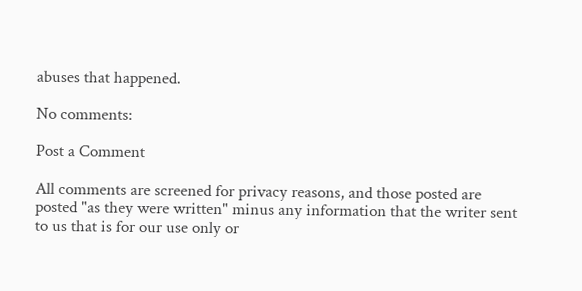abuses that happened.

No comments:

Post a Comment

All comments are screened for privacy reasons, and those posted are posted "as they were written" minus any information that the writer sent to us that is for our use only or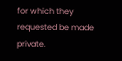for which they requested be made private.